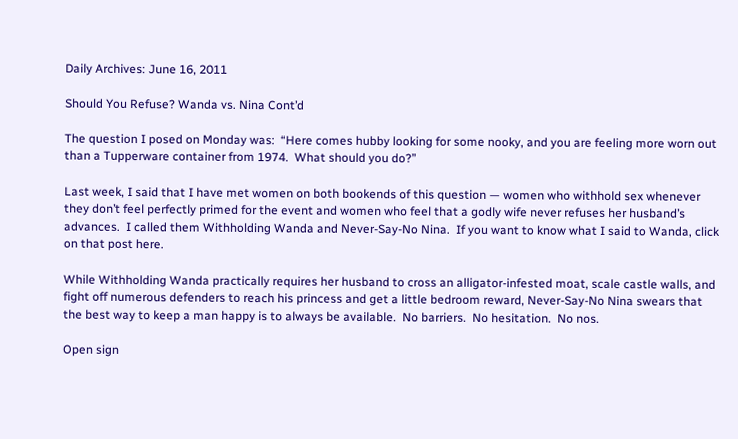Daily Archives: June 16, 2011

Should You Refuse? Wanda vs. Nina Cont’d

The question I posed on Monday was:  “Here comes hubby looking for some nooky, and you are feeling more worn out than a Tupperware container from 1974.  What should you do?”

Last week, I said that I have met women on both bookends of this question — women who withhold sex whenever they don’t feel perfectly primed for the event and women who feel that a godly wife never refuses her husband’s advances.  I called them Withholding Wanda and Never-Say-No Nina.  If you want to know what I said to Wanda, click on that post here.

While Withholding Wanda practically requires her husband to cross an alligator-infested moat, scale castle walls, and fight off numerous defenders to reach his princess and get a little bedroom reward, Never-Say-No Nina swears that the best way to keep a man happy is to always be available.  No barriers.  No hesitation.  No nos.

Open sign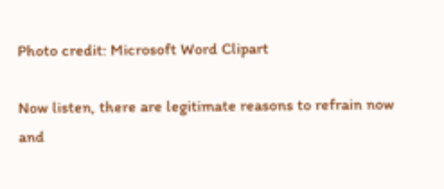Photo credit: Microsoft Word Clipart

Now listen, there are legitimate reasons to refrain now and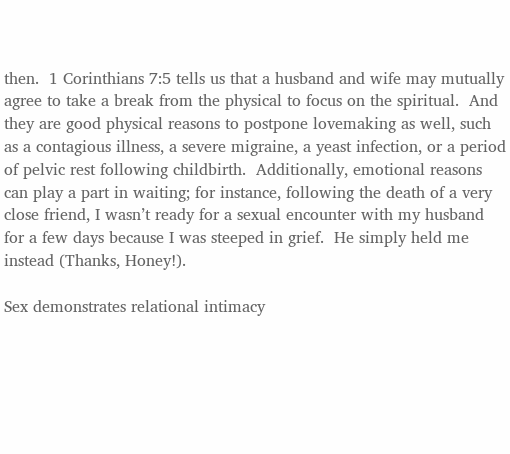then.  1 Corinthians 7:5 tells us that a husband and wife may mutually agree to take a break from the physical to focus on the spiritual.  And they are good physical reasons to postpone lovemaking as well, such as a contagious illness, a severe migraine, a yeast infection, or a period of pelvic rest following childbirth.  Additionally, emotional reasons can play a part in waiting; for instance, following the death of a very close friend, I wasn’t ready for a sexual encounter with my husband for a few days because I was steeped in grief.  He simply held me instead (Thanks, Honey!).

Sex demonstrates relational intimacy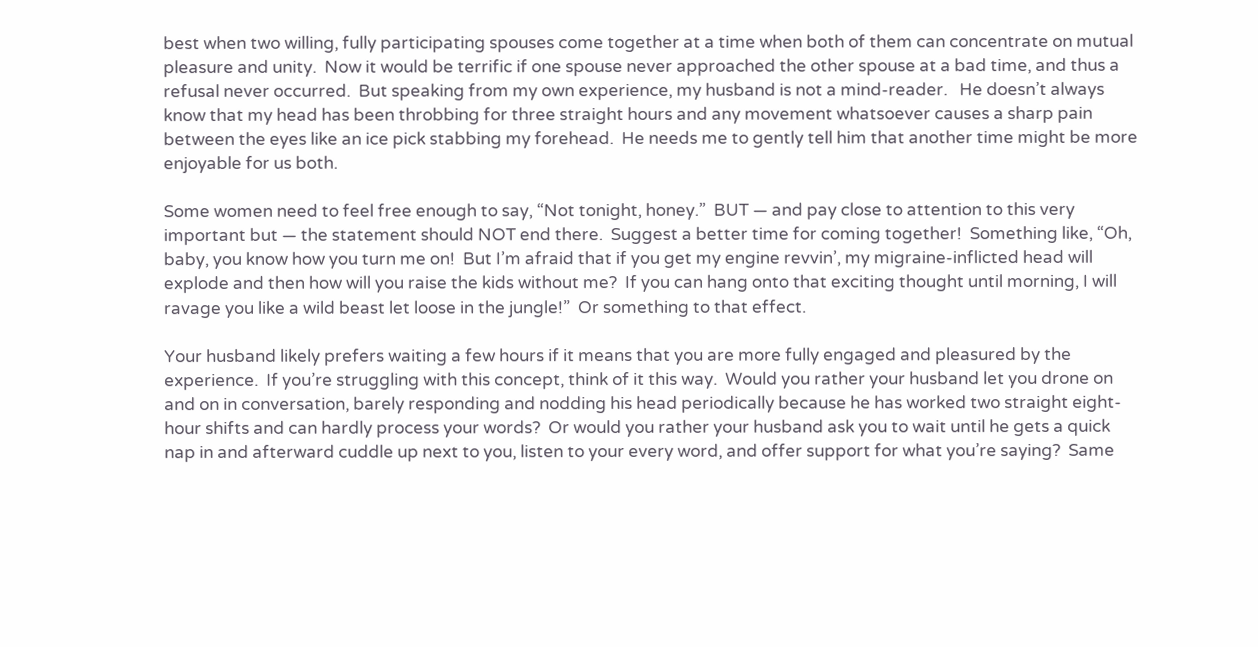best when two willing, fully participating spouses come together at a time when both of them can concentrate on mutual pleasure and unity.  Now it would be terrific if one spouse never approached the other spouse at a bad time, and thus a refusal never occurred.  But speaking from my own experience, my husband is not a mind-reader.   He doesn’t always know that my head has been throbbing for three straight hours and any movement whatsoever causes a sharp pain between the eyes like an ice pick stabbing my forehead.  He needs me to gently tell him that another time might be more enjoyable for us both.

Some women need to feel free enough to say, “Not tonight, honey.”  BUT — and pay close to attention to this very important but — the statement should NOT end there.  Suggest a better time for coming together!  Something like, “Oh, baby, you know how you turn me on!  But I’m afraid that if you get my engine revvin’, my migraine-inflicted head will explode and then how will you raise the kids without me?  If you can hang onto that exciting thought until morning, I will ravage you like a wild beast let loose in the jungle!”  Or something to that effect.

Your husband likely prefers waiting a few hours if it means that you are more fully engaged and pleasured by the experience.  If you’re struggling with this concept, think of it this way.  Would you rather your husband let you drone on and on in conversation, barely responding and nodding his head periodically because he has worked two straight eight-hour shifts and can hardly process your words?  Or would you rather your husband ask you to wait until he gets a quick nap in and afterward cuddle up next to you, listen to your every word, and offer support for what you’re saying?  Same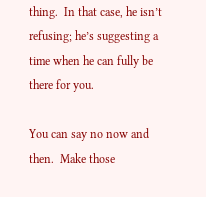thing.  In that case, he isn’t refusing; he’s suggesting a time when he can fully be there for you.

You can say no now and then.  Make those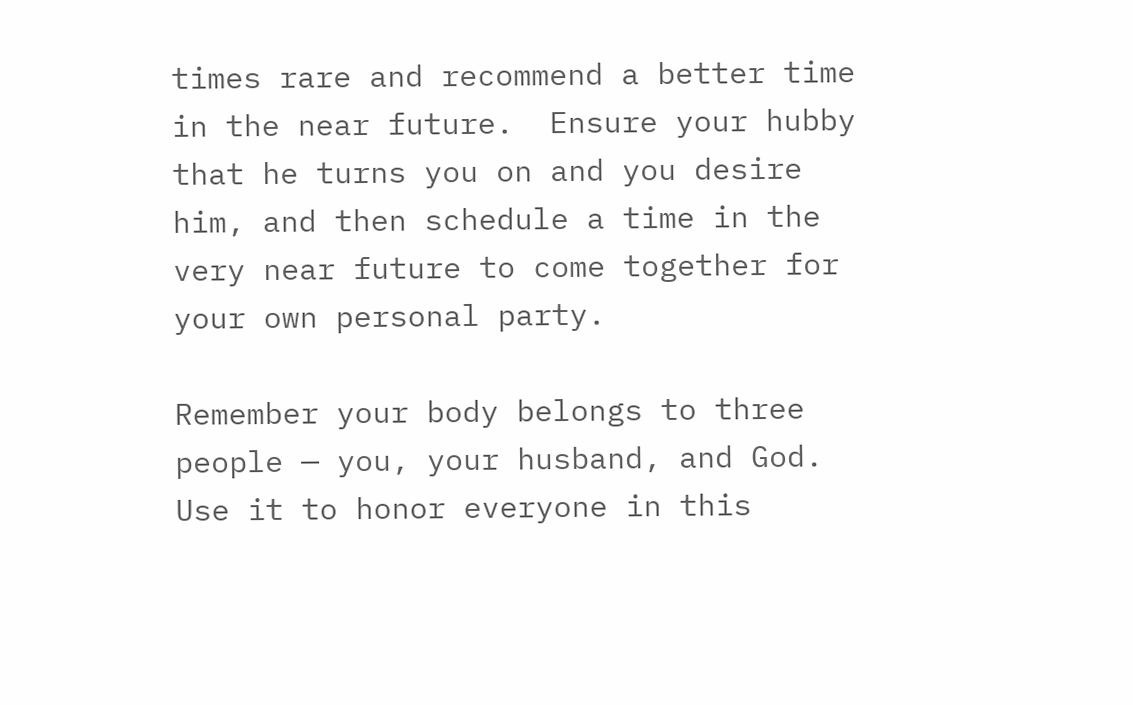times rare and recommend a better time in the near future.  Ensure your hubby that he turns you on and you desire him, and then schedule a time in the very near future to come together for your own personal party.

Remember your body belongs to three people — you, your husband, and God.  Use it to honor everyone in this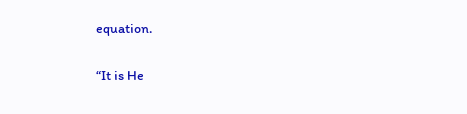equation.

“It is He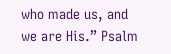who made us, and we are His.” Psalm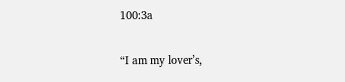100:3a

“I am my lover’s,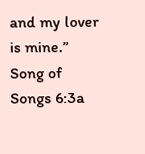and my lover is mine.” Song of Songs 6:3a